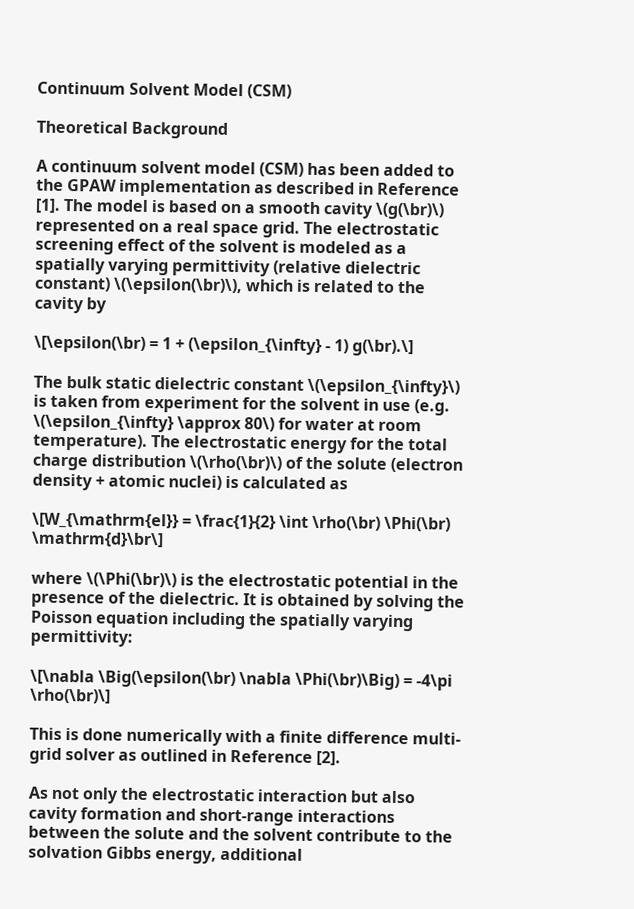Continuum Solvent Model (CSM)

Theoretical Background

A continuum solvent model (CSM) has been added to the GPAW implementation as described in Reference [1]. The model is based on a smooth cavity \(g(\br)\) represented on a real space grid. The electrostatic screening effect of the solvent is modeled as a spatially varying permittivity (relative dielectric constant) \(\epsilon(\br)\), which is related to the cavity by

\[\epsilon(\br) = 1 + (\epsilon_{\infty} - 1) g(\br).\]

The bulk static dielectric constant \(\epsilon_{\infty}\) is taken from experiment for the solvent in use (e.g. \(\epsilon_{\infty} \approx 80\) for water at room temperature). The electrostatic energy for the total charge distribution \(\rho(\br)\) of the solute (electron density + atomic nuclei) is calculated as

\[W_{\mathrm{el}} = \frac{1}{2} \int \rho(\br) \Phi(\br) \mathrm{d}\br\]

where \(\Phi(\br)\) is the electrostatic potential in the presence of the dielectric. It is obtained by solving the Poisson equation including the spatially varying permittivity:

\[\nabla \Big(\epsilon(\br) \nabla \Phi(\br)\Big) = -4\pi \rho(\br)\]

This is done numerically with a finite difference multi-grid solver as outlined in Reference [2].

As not only the electrostatic interaction but also cavity formation and short-range interactions between the solute and the solvent contribute to the solvation Gibbs energy, additional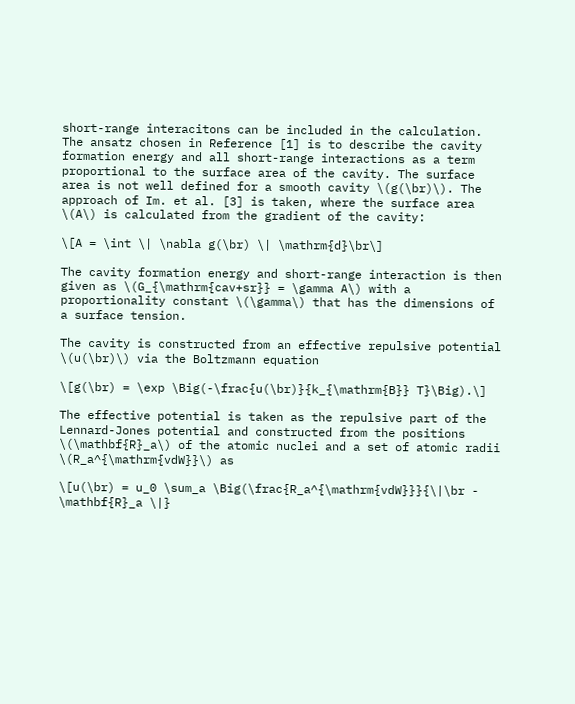short-range interacitons can be included in the calculation. The ansatz chosen in Reference [1] is to describe the cavity formation energy and all short-range interactions as a term proportional to the surface area of the cavity. The surface area is not well defined for a smooth cavity \(g(\br)\). The approach of Im. et al. [3] is taken, where the surface area \(A\) is calculated from the gradient of the cavity:

\[A = \int \| \nabla g(\br) \| \mathrm{d}\br\]

The cavity formation energy and short-range interaction is then given as \(G_{\mathrm{cav+sr}} = \gamma A\) with a proportionality constant \(\gamma\) that has the dimensions of a surface tension.

The cavity is constructed from an effective repulsive potential \(u(\br)\) via the Boltzmann equation

\[g(\br) = \exp \Big(-\frac{u(\br)}{k_{\mathrm{B}} T}\Big).\]

The effective potential is taken as the repulsive part of the Lennard-Jones potential and constructed from the positions \(\mathbf{R}_a\) of the atomic nuclei and a set of atomic radii \(R_a^{\mathrm{vdW}}\) as

\[u(\br) = u_0 \sum_a \Big(\frac{R_a^{\mathrm{vdW}}}{\|\br - \mathbf{R}_a \|}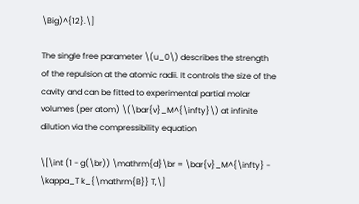\Big)^{12}.\]

The single free parameter \(u_0\) describes the strength of the repulsion at the atomic radii. It controls the size of the cavity and can be fitted to experimental partial molar volumes (per atom) \(\bar{v}_M^{\infty}\) at infinite dilution via the compressibility equation

\[\int (1 - g(\br)) \mathrm{d}\br = \bar{v}_M^{\infty} - \kappa_T k_{\mathrm{B}} T,\]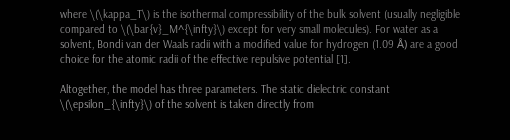where \(\kappa_T\) is the isothermal compressibility of the bulk solvent (usually negligible compared to \(\bar{v}_M^{\infty}\) except for very small molecules). For water as a solvent, Bondi van der Waals radii with a modified value for hydrogen (1.09 Å) are a good choice for the atomic radii of the effective repulsive potential [1].

Altogether, the model has three parameters. The static dielectric constant \(\epsilon_{\infty}\) of the solvent is taken directly from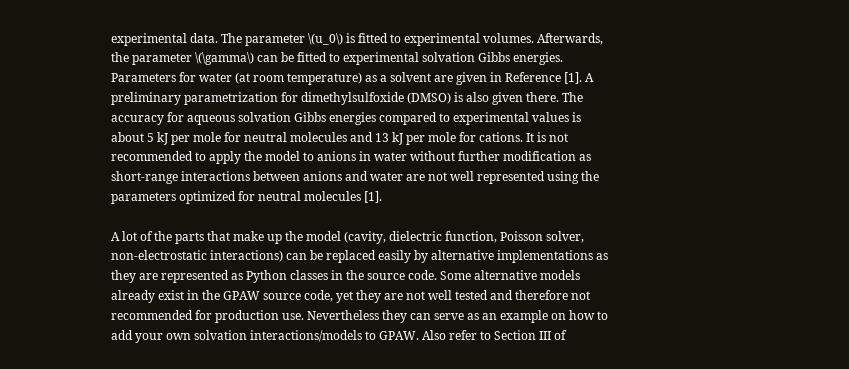experimental data. The parameter \(u_0\) is fitted to experimental volumes. Afterwards, the parameter \(\gamma\) can be fitted to experimental solvation Gibbs energies. Parameters for water (at room temperature) as a solvent are given in Reference [1]. A preliminary parametrization for dimethylsulfoxide (DMSO) is also given there. The accuracy for aqueous solvation Gibbs energies compared to experimental values is about 5 kJ per mole for neutral molecules and 13 kJ per mole for cations. It is not recommended to apply the model to anions in water without further modification as short-range interactions between anions and water are not well represented using the parameters optimized for neutral molecules [1].

A lot of the parts that make up the model (cavity, dielectric function, Poisson solver, non-electrostatic interactions) can be replaced easily by alternative implementations as they are represented as Python classes in the source code. Some alternative models already exist in the GPAW source code, yet they are not well tested and therefore not recommended for production use. Nevertheless they can serve as an example on how to add your own solvation interactions/models to GPAW. Also refer to Section III of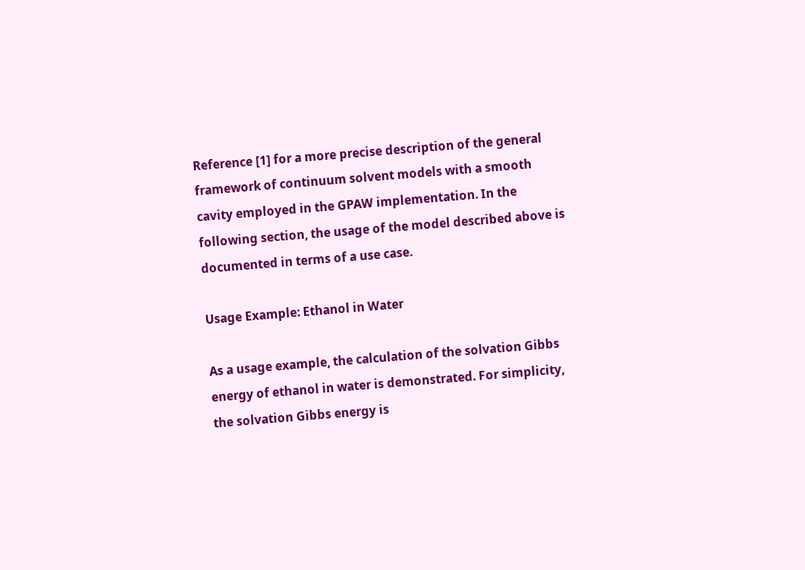Reference [1] for a more precise description of the general framework of continuum solvent models with a smooth cavity employed in the GPAW implementation. In the following section, the usage of the model described above is documented in terms of a use case.

Usage Example: Ethanol in Water

As a usage example, the calculation of the solvation Gibbs energy of ethanol in water is demonstrated. For simplicity, the solvation Gibbs energy is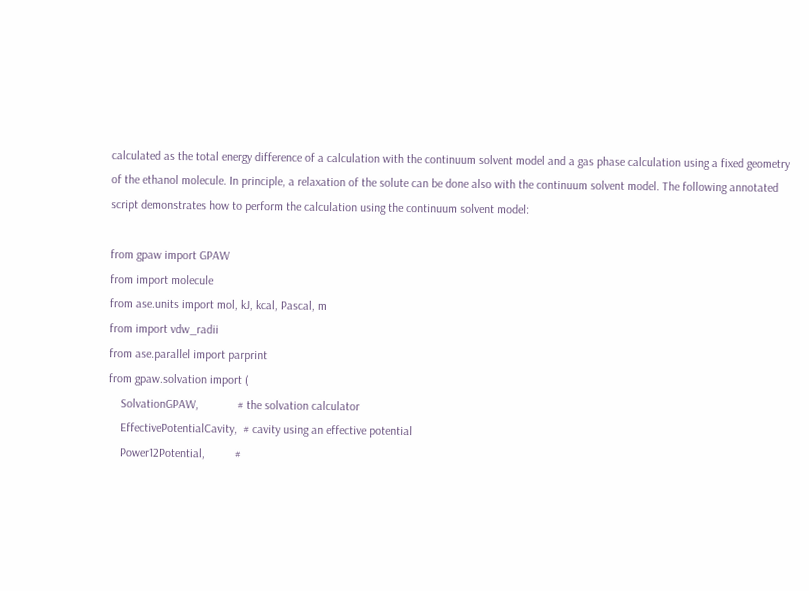calculated as the total energy difference of a calculation with the continuum solvent model and a gas phase calculation using a fixed geometry of the ethanol molecule. In principle, a relaxation of the solute can be done also with the continuum solvent model. The following annotated script demonstrates how to perform the calculation using the continuum solvent model:

from gpaw import GPAW
from import molecule
from ase.units import mol, kJ, kcal, Pascal, m
from import vdw_radii
from ase.parallel import parprint
from gpaw.solvation import (
    SolvationGPAW,             # the solvation calculator
    EffectivePotentialCavity,  # cavity using an effective potential
    Power12Potential,          #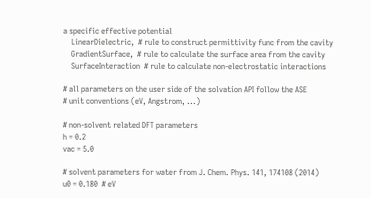a specific effective potential
    LinearDielectric,  # rule to construct permittivity func from the cavity
    GradientSurface,  # rule to calculate the surface area from the cavity
    SurfaceInteraction  # rule to calculate non-electrostatic interactions

# all parameters on the user side of the solvation API follow the ASE
# unit conventions (eV, Angstrom, ...)

# non-solvent related DFT parameters
h = 0.2
vac = 5.0

# solvent parameters for water from J. Chem. Phys. 141, 174108 (2014)
u0 = 0.180  # eV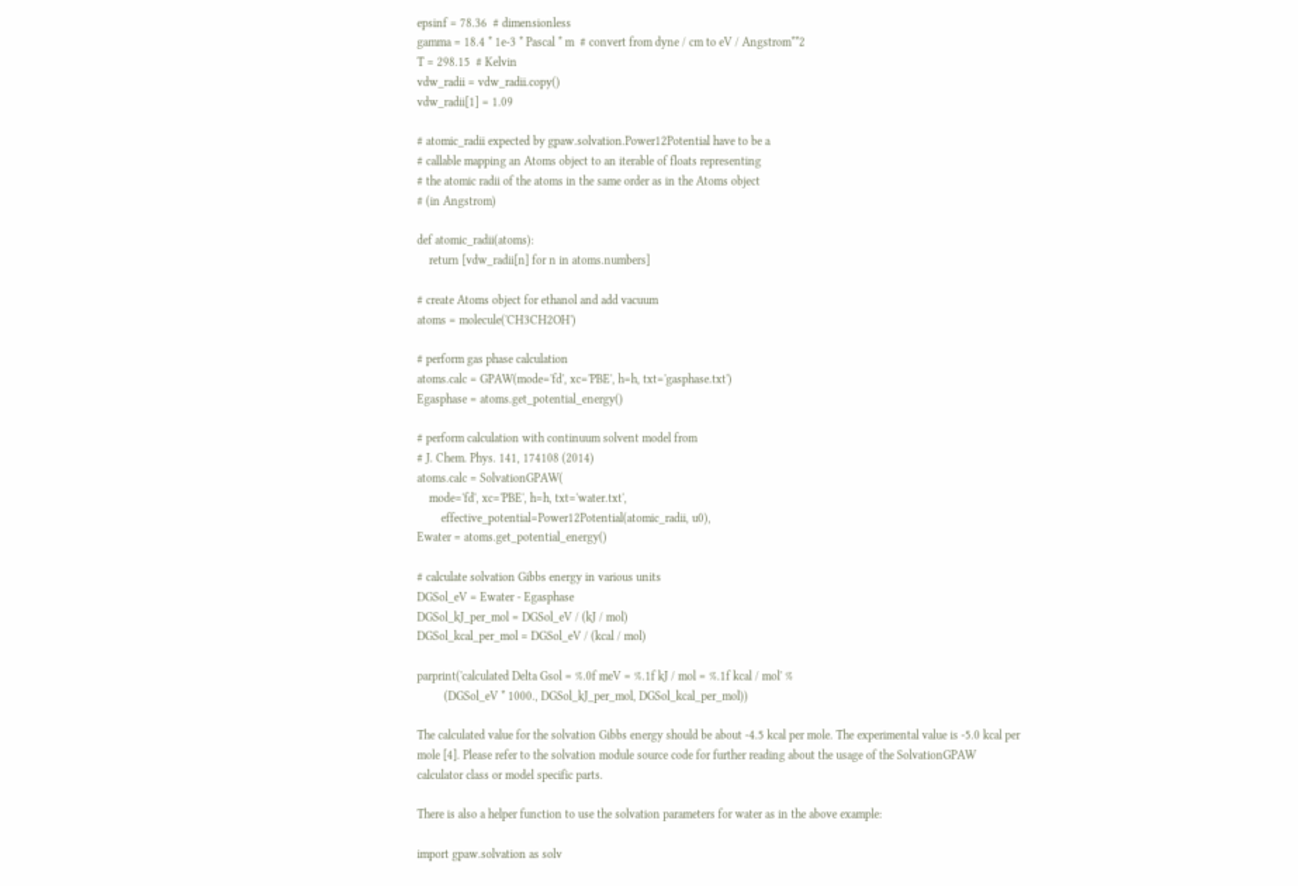epsinf = 78.36  # dimensionless
gamma = 18.4 * 1e-3 * Pascal * m  # convert from dyne / cm to eV / Angstrom**2
T = 298.15  # Kelvin
vdw_radii = vdw_radii.copy()
vdw_radii[1] = 1.09

# atomic_radii expected by gpaw.solvation.Power12Potential have to be a
# callable mapping an Atoms object to an iterable of floats representing
# the atomic radii of the atoms in the same order as in the Atoms object
# (in Angstrom)

def atomic_radii(atoms):
    return [vdw_radii[n] for n in atoms.numbers]

# create Atoms object for ethanol and add vacuum
atoms = molecule('CH3CH2OH')

# perform gas phase calculation
atoms.calc = GPAW(mode='fd', xc='PBE', h=h, txt='gasphase.txt')
Egasphase = atoms.get_potential_energy()

# perform calculation with continuum solvent model from
# J. Chem. Phys. 141, 174108 (2014)
atoms.calc = SolvationGPAW(
    mode='fd', xc='PBE', h=h, txt='water.txt',
        effective_potential=Power12Potential(atomic_radii, u0),
Ewater = atoms.get_potential_energy()

# calculate solvation Gibbs energy in various units
DGSol_eV = Ewater - Egasphase
DGSol_kJ_per_mol = DGSol_eV / (kJ / mol)
DGSol_kcal_per_mol = DGSol_eV / (kcal / mol)

parprint('calculated Delta Gsol = %.0f meV = %.1f kJ / mol = %.1f kcal / mol' %
         (DGSol_eV * 1000., DGSol_kJ_per_mol, DGSol_kcal_per_mol))

The calculated value for the solvation Gibbs energy should be about -4.5 kcal per mole. The experimental value is -5.0 kcal per mole [4]. Please refer to the solvation module source code for further reading about the usage of the SolvationGPAW calculator class or model specific parts.

There is also a helper function to use the solvation parameters for water as in the above example:

import gpaw.solvation as solv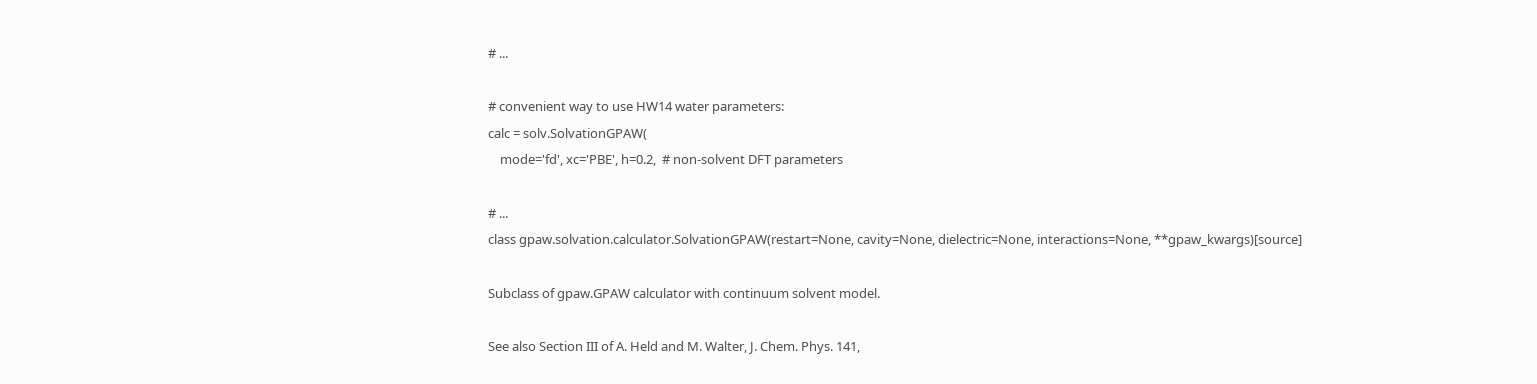# ...

# convenient way to use HW14 water parameters:
calc = solv.SolvationGPAW(
    mode='fd', xc='PBE', h=0.2,  # non-solvent DFT parameters

# ...
class gpaw.solvation.calculator.SolvationGPAW(restart=None, cavity=None, dielectric=None, interactions=None, **gpaw_kwargs)[source]

Subclass of gpaw.GPAW calculator with continuum solvent model.

See also Section III of A. Held and M. Walter, J. Chem. Phys. 141,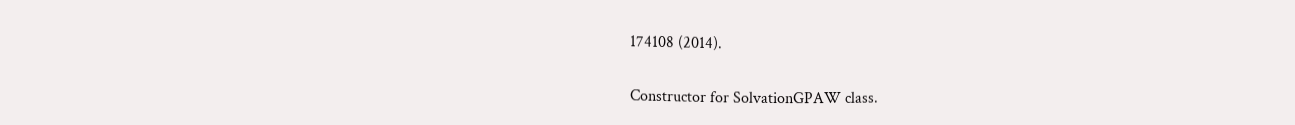174108 (2014).

Constructor for SolvationGPAW class.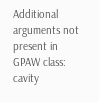Additional arguments not present in GPAW class: cavity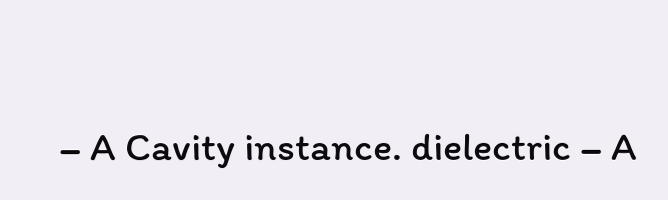– A Cavity instance. dielectric – A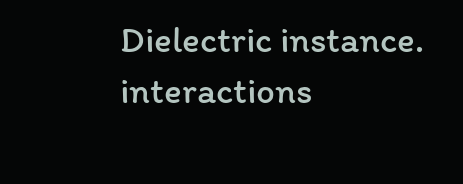Dielectric instance. interactions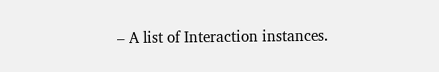– A list of Interaction instances.